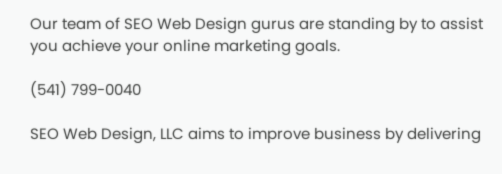Our team of SEO Web Design gurus are standing by to assist you achieve your online marketing goals.

(541) 799-0040

SEO Web Design, LLC aims to improve business by delivering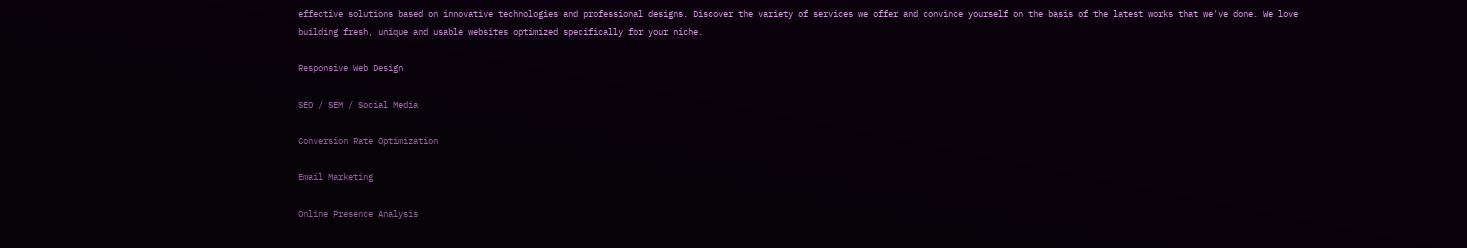effective solutions based on innovative technologies and professional designs. Discover the variety of services we offer and convince yourself on the basis of the latest works that we've done. We love building fresh, unique and usable websites optimized specifically for your niche.

Responsive Web Design

SEO / SEM / Social Media

Conversion Rate Optimization

Email Marketing

Online Presence Analysis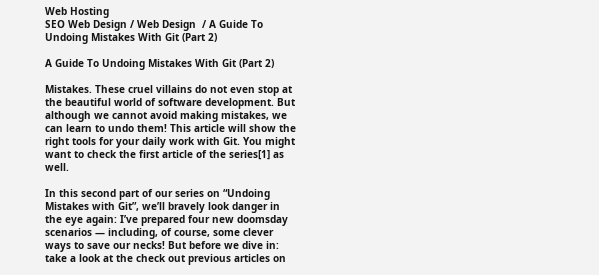Web Hosting
SEO Web Design / Web Design  / A Guide To Undoing Mistakes With Git (Part 2)

A Guide To Undoing Mistakes With Git (Part 2)

Mistakes. These cruel villains do not even stop at the beautiful world of software development. But although we cannot avoid making mistakes, we can learn to undo them! This article will show the right tools for your daily work with Git. You might want to check the first article of the series[1] as well.

In this second part of our series on “Undoing Mistakes with Git”, we’ll bravely look danger in the eye again: I’ve prepared four new doomsday scenarios — including, of course, some clever ways to save our necks! But before we dive in: take a look at the check out previous articles on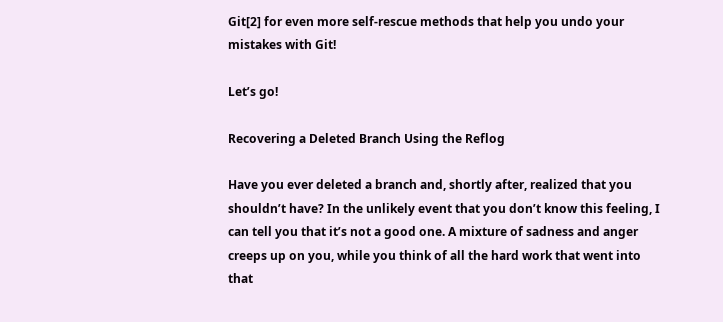Git[2] for even more self-rescue methods that help you undo your mistakes with Git!

Let’s go!

Recovering a Deleted Branch Using the Reflog

Have you ever deleted a branch and, shortly after, realized that you shouldn’t have? In the unlikely event that you don’t know this feeling, I can tell you that it’s not a good one. A mixture of sadness and anger creeps up on you, while you think of all the hard work that went into that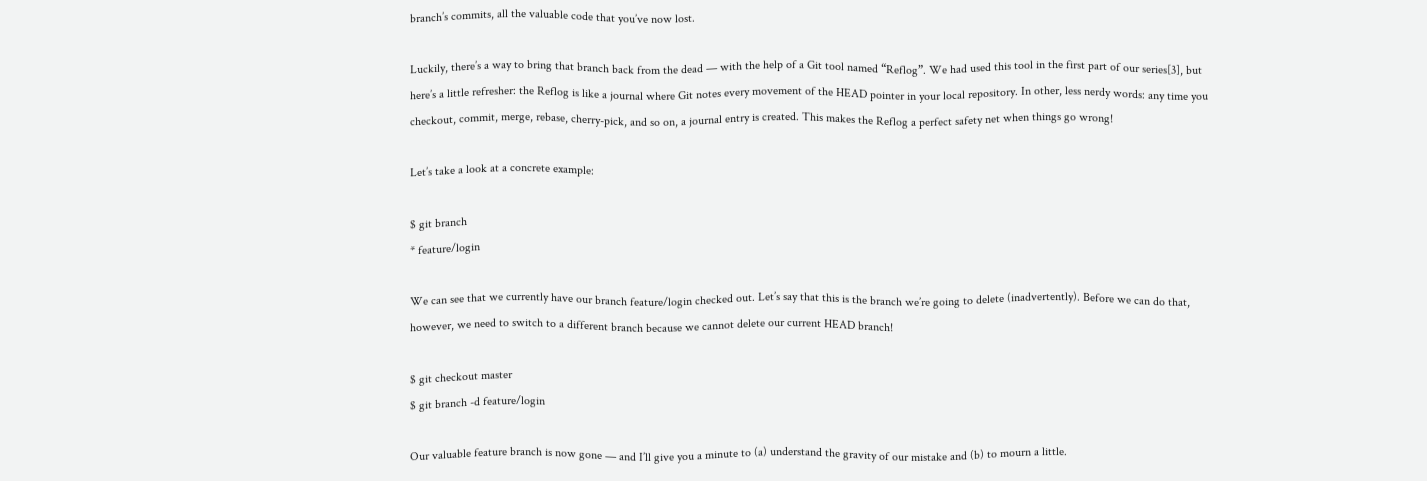branch’s commits, all the valuable code that you’ve now lost.

Luckily, there’s a way to bring that branch back from the dead — with the help of a Git tool named “Reflog”. We had used this tool in the first part of our series[3], but here’s a little refresher: the Reflog is like a journal where Git notes every movement of the HEAD pointer in your local repository. In other, less nerdy words: any time you checkout, commit, merge, rebase, cherry-pick, and so on, a journal entry is created. This makes the Reflog a perfect safety net when things go wrong!

Let’s take a look at a concrete example:

$ git branch
* feature/login

We can see that we currently have our branch feature/login checked out. Let’s say that this is the branch we’re going to delete (inadvertently). Before we can do that, however, we need to switch to a different branch because we cannot delete our current HEAD branch!

$ git checkout master
$ git branch -d feature/login

Our valuable feature branch is now gone — and I’ll give you a minute to (a) understand the gravity of our mistake and (b) to mourn a little.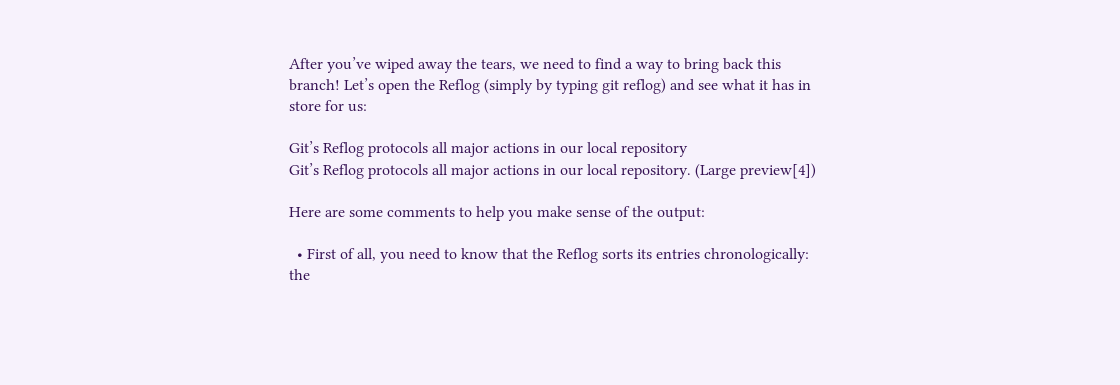After you’ve wiped away the tears, we need to find a way to bring back this branch! Let’s open the Reflog (simply by typing git reflog) and see what it has in store for us:

Git’s Reflog protocols all major actions in our local repository
Git’s Reflog protocols all major actions in our local repository. (Large preview[4])

Here are some comments to help you make sense of the output:

  • First of all, you need to know that the Reflog sorts its entries chronologically: the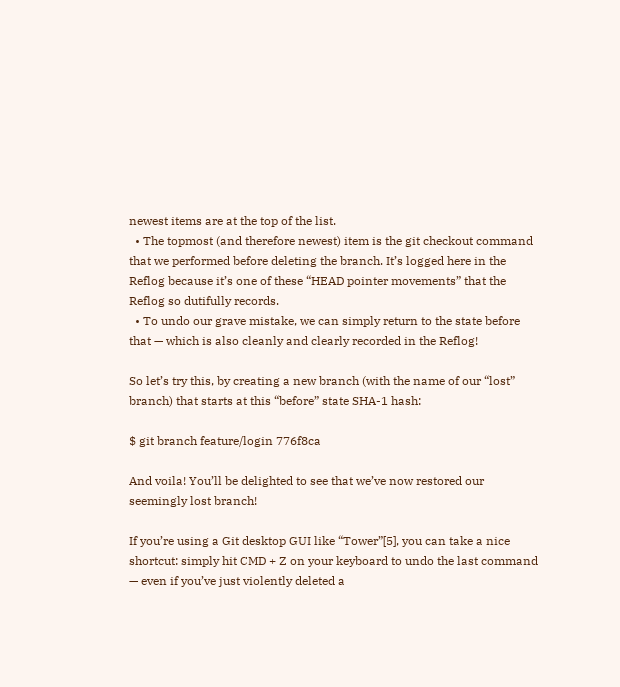newest items are at the top of the list.
  • The topmost (and therefore newest) item is the git checkout command that we performed before deleting the branch. It’s logged here in the Reflog because it’s one of these “HEAD pointer movements” that the Reflog so dutifully records.
  • To undo our grave mistake, we can simply return to the state before that — which is also cleanly and clearly recorded in the Reflog!

So let’s try this, by creating a new branch (with the name of our “lost” branch) that starts at this “before” state SHA-1 hash:

$ git branch feature/login 776f8ca

And voila! You’ll be delighted to see that we’ve now restored our seemingly lost branch!

If you’re using a Git desktop GUI like “Tower”[5], you can take a nice shortcut: simply hit CMD + Z on your keyboard to undo the last command — even if you’ve just violently deleted a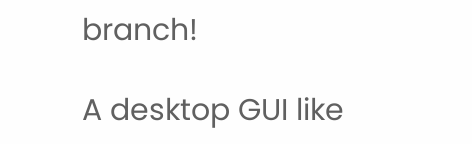branch!

A desktop GUI like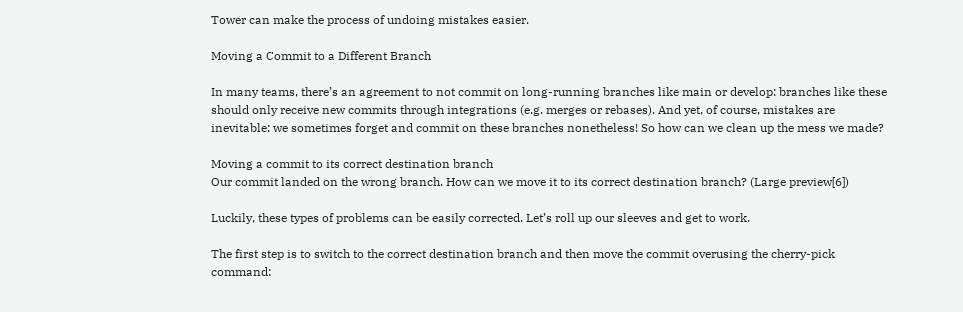Tower can make the process of undoing mistakes easier.

Moving a Commit to a Different Branch

In many teams, there’s an agreement to not commit on long-running branches like main or develop: branches like these should only receive new commits through integrations (e.g. merges or rebases). And yet, of course, mistakes are inevitable: we sometimes forget and commit on these branches nonetheless! So how can we clean up the mess we made?

Moving a commit to its correct destination branch
Our commit landed on the wrong branch. How can we move it to its correct destination branch? (Large preview[6])

Luckily, these types of problems can be easily corrected. Let’s roll up our sleeves and get to work.

The first step is to switch to the correct destination branch and then move the commit overusing the cherry-pick command: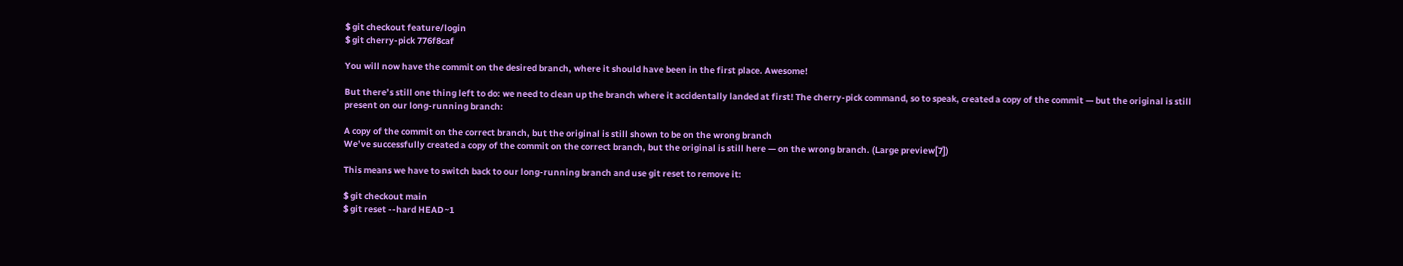$ git checkout feature/login
$ git cherry-pick 776f8caf

You will now have the commit on the desired branch, where it should have been in the first place. Awesome!

But there’s still one thing left to do: we need to clean up the branch where it accidentally landed at first! The cherry-pick command, so to speak, created a copy of the commit — but the original is still present on our long-running branch:

A copy of the commit on the correct branch, but the original is still shown to be on the wrong branch
We’ve successfully created a copy of the commit on the correct branch, but the original is still here — on the wrong branch. (Large preview[7])

This means we have to switch back to our long-running branch and use git reset to remove it:

$ git checkout main
$ git reset --hard HEAD~1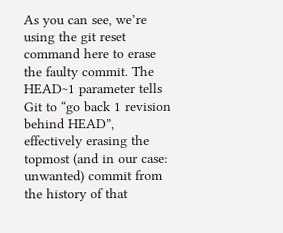As you can see, we’re using the git reset command here to erase the faulty commit. The HEAD~1 parameter tells Git to “go back 1 revision behind HEAD”, effectively erasing the topmost (and in our case: unwanted) commit from the history of that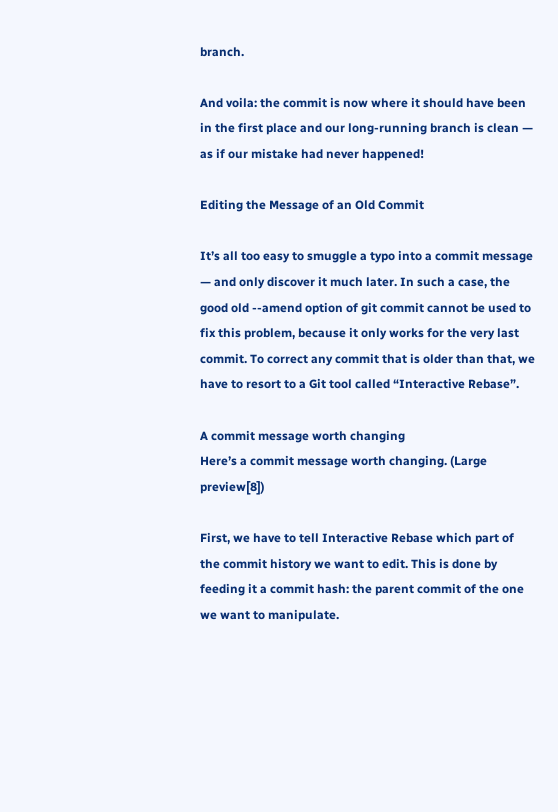branch.

And voila: the commit is now where it should have been in the first place and our long-running branch is clean — as if our mistake had never happened!

Editing the Message of an Old Commit

It’s all too easy to smuggle a typo into a commit message — and only discover it much later. In such a case, the good old --amend option of git commit cannot be used to fix this problem, because it only works for the very last commit. To correct any commit that is older than that, we have to resort to a Git tool called “Interactive Rebase”.

A commit message worth changing
Here’s a commit message worth changing. (Large preview[8])

First, we have to tell Interactive Rebase which part of the commit history we want to edit. This is done by feeding it a commit hash: the parent commit of the one we want to manipulate.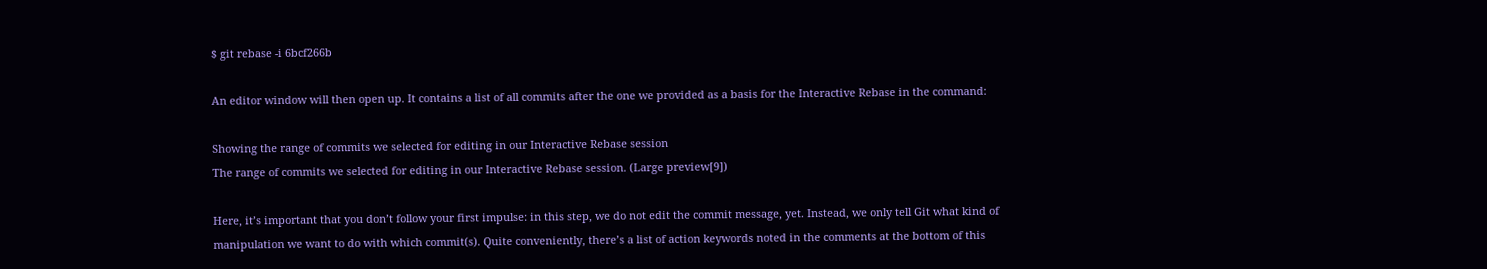$ git rebase -i 6bcf266b

An editor window will then open up. It contains a list of all commits after the one we provided as a basis for the Interactive Rebase in the command:

Showing the range of commits we selected for editing in our Interactive Rebase session
The range of commits we selected for editing in our Interactive Rebase session. (Large preview[9])

Here, it’s important that you don’t follow your first impulse: in this step, we do not edit the commit message, yet. Instead, we only tell Git what kind of manipulation we want to do with which commit(s). Quite conveniently, there’s a list of action keywords noted in the comments at the bottom of this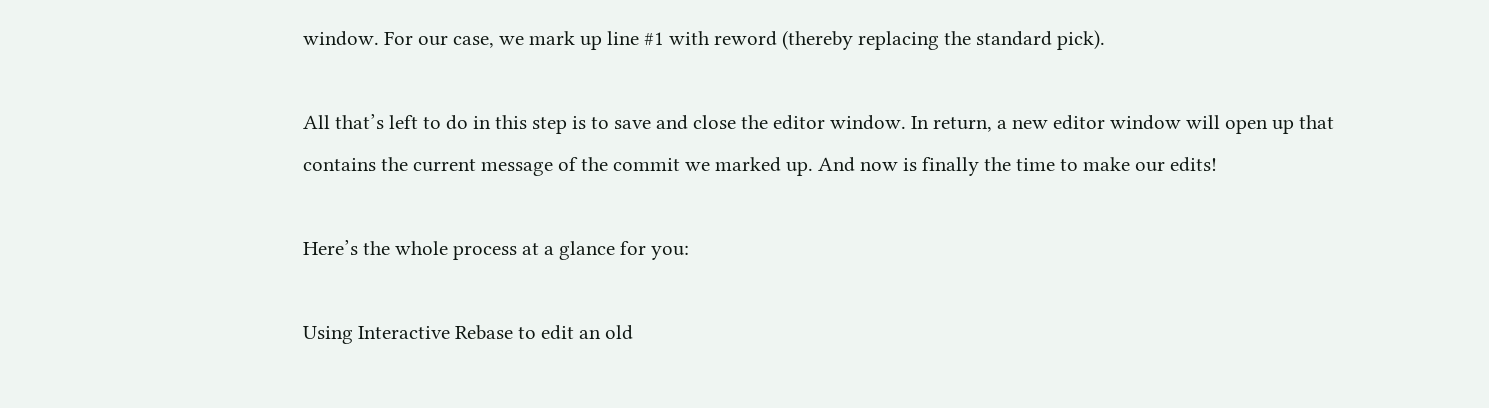window. For our case, we mark up line #1 with reword (thereby replacing the standard pick).

All that’s left to do in this step is to save and close the editor window. In return, a new editor window will open up that contains the current message of the commit we marked up. And now is finally the time to make our edits!

Here’s the whole process at a glance for you:

Using Interactive Rebase to edit an old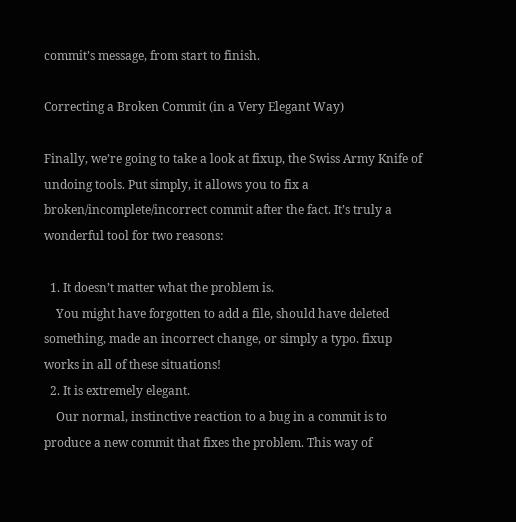commit’s message, from start to finish.

Correcting a Broken Commit (in a Very Elegant Way)

Finally, we’re going to take a look at fixup, the Swiss Army Knife of undoing tools. Put simply, it allows you to fix a broken/incomplete/incorrect commit after the fact. It’s truly a wonderful tool for two reasons:

  1. It doesn’t matter what the problem is.
    You might have forgotten to add a file, should have deleted something, made an incorrect change, or simply a typo. fixup works in all of these situations!
  2. It is extremely elegant.
    Our normal, instinctive reaction to a bug in a commit is to produce a new commit that fixes the problem. This way of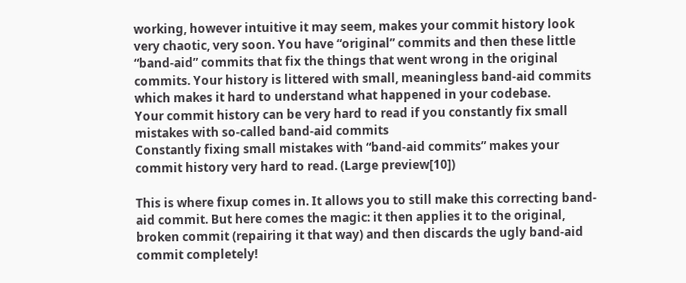working, however intuitive it may seem, makes your commit history look very chaotic, very soon. You have “original” commits and then these little “band-aid” commits that fix the things that went wrong in the original commits. Your history is littered with small, meaningless band-aid commits which makes it hard to understand what happened in your codebase.
Your commit history can be very hard to read if you constantly fix small mistakes with so-called band-aid commits
Constantly fixing small mistakes with “band-aid commits” makes your commit history very hard to read. (Large preview[10])

This is where fixup comes in. It allows you to still make this correcting band-aid commit. But here comes the magic: it then applies it to the original, broken commit (repairing it that way) and then discards the ugly band-aid commit completely!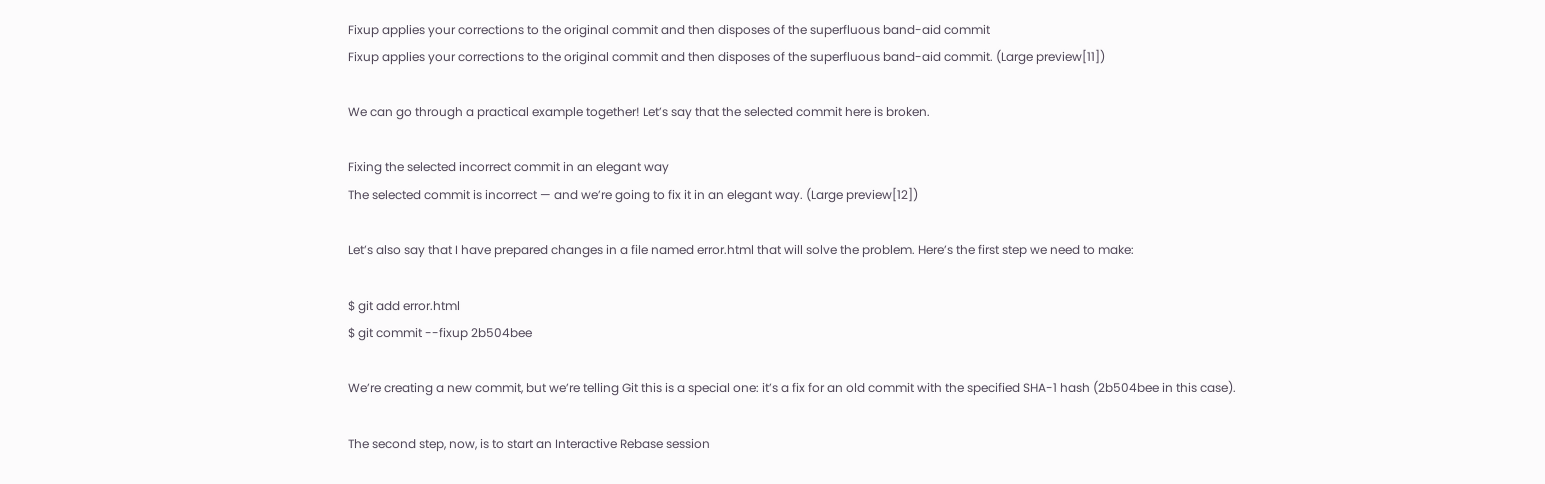Fixup applies your corrections to the original commit and then disposes of the superfluous band-aid commit
Fixup applies your corrections to the original commit and then disposes of the superfluous band-aid commit. (Large preview[11])

We can go through a practical example together! Let’s say that the selected commit here is broken.

Fixing the selected incorrect commit in an elegant way
The selected commit is incorrect — and we’re going to fix it in an elegant way. (Large preview[12])

Let’s also say that I have prepared changes in a file named error.html that will solve the problem. Here’s the first step we need to make:

$ git add error.html
$ git commit --fixup 2b504bee

We’re creating a new commit, but we’re telling Git this is a special one: it’s a fix for an old commit with the specified SHA-1 hash (2b504bee in this case).

The second step, now, is to start an Interactive Rebase session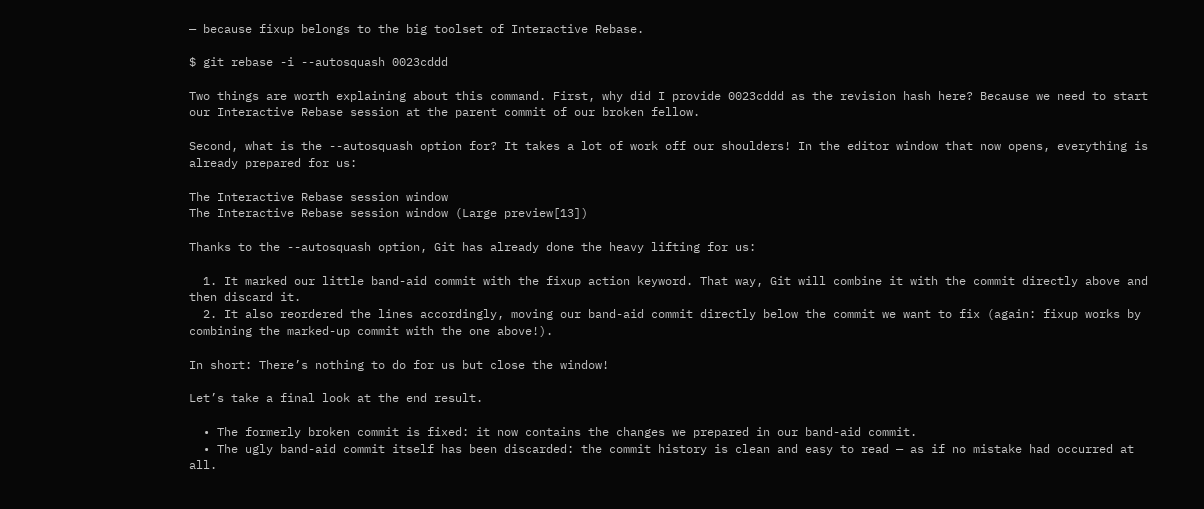— because fixup belongs to the big toolset of Interactive Rebase.

$ git rebase -i --autosquash 0023cddd

Two things are worth explaining about this command. First, why did I provide 0023cddd as the revision hash here? Because we need to start our Interactive Rebase session at the parent commit of our broken fellow.

Second, what is the --autosquash option for? It takes a lot of work off our shoulders! In the editor window that now opens, everything is already prepared for us:

The Interactive Rebase session window
The Interactive Rebase session window (Large preview[13])

Thanks to the --autosquash option, Git has already done the heavy lifting for us:

  1. It marked our little band-aid commit with the fixup action keyword. That way, Git will combine it with the commit directly above and then discard it.
  2. It also reordered the lines accordingly, moving our band-aid commit directly below the commit we want to fix (again: fixup works by combining the marked-up commit with the one above!).

In short: There’s nothing to do for us but close the window!

Let’s take a final look at the end result.

  • The formerly broken commit is fixed: it now contains the changes we prepared in our band-aid commit.
  • The ugly band-aid commit itself has been discarded: the commit history is clean and easy to read — as if no mistake had occurred at all.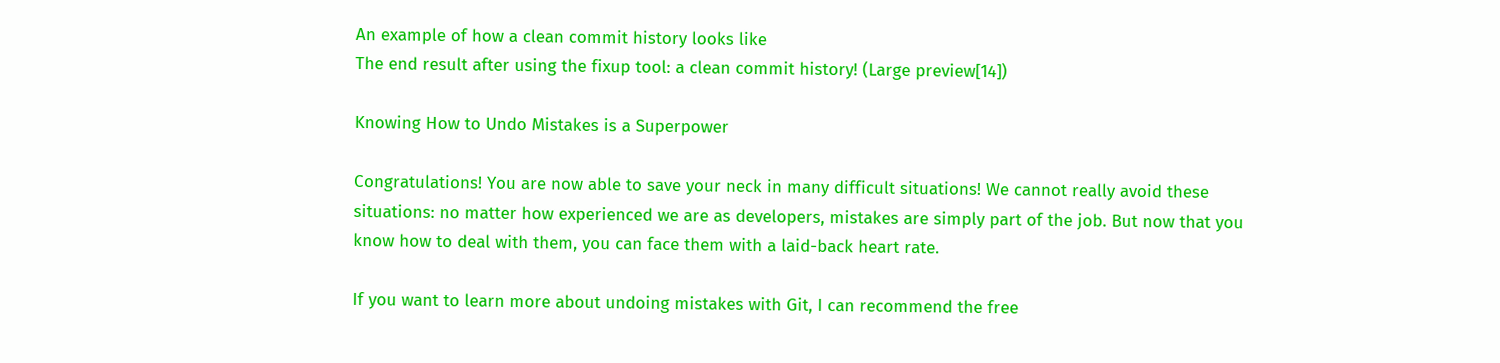An example of how a clean commit history looks like
The end result after using the fixup tool: a clean commit history! (Large preview[14])

Knowing How to Undo Mistakes is a Superpower

Congratulations! You are now able to save your neck in many difficult situations! We cannot really avoid these situations: no matter how experienced we are as developers, mistakes are simply part of the job. But now that you know how to deal with them, you can face them with a laid-back heart rate.

If you want to learn more about undoing mistakes with Git, I can recommend the free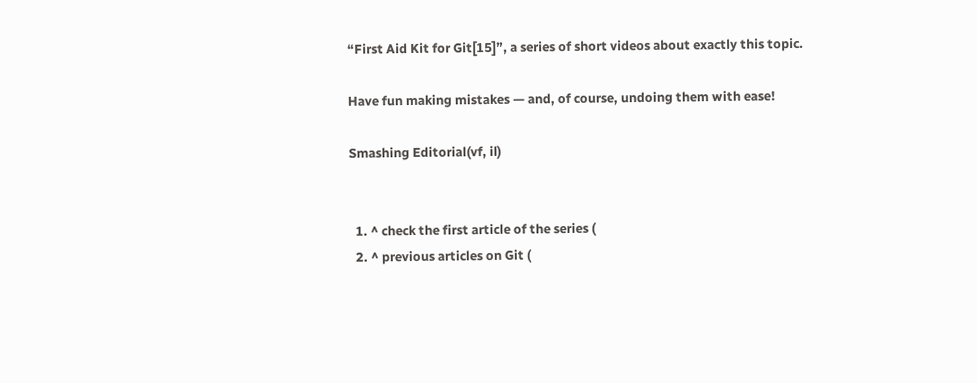“First Aid Kit for Git[15]”, a series of short videos about exactly this topic.

Have fun making mistakes — and, of course, undoing them with ease!

Smashing Editorial(vf, il)


  1. ^ check the first article of the series (
  2. ^ previous articles on Git (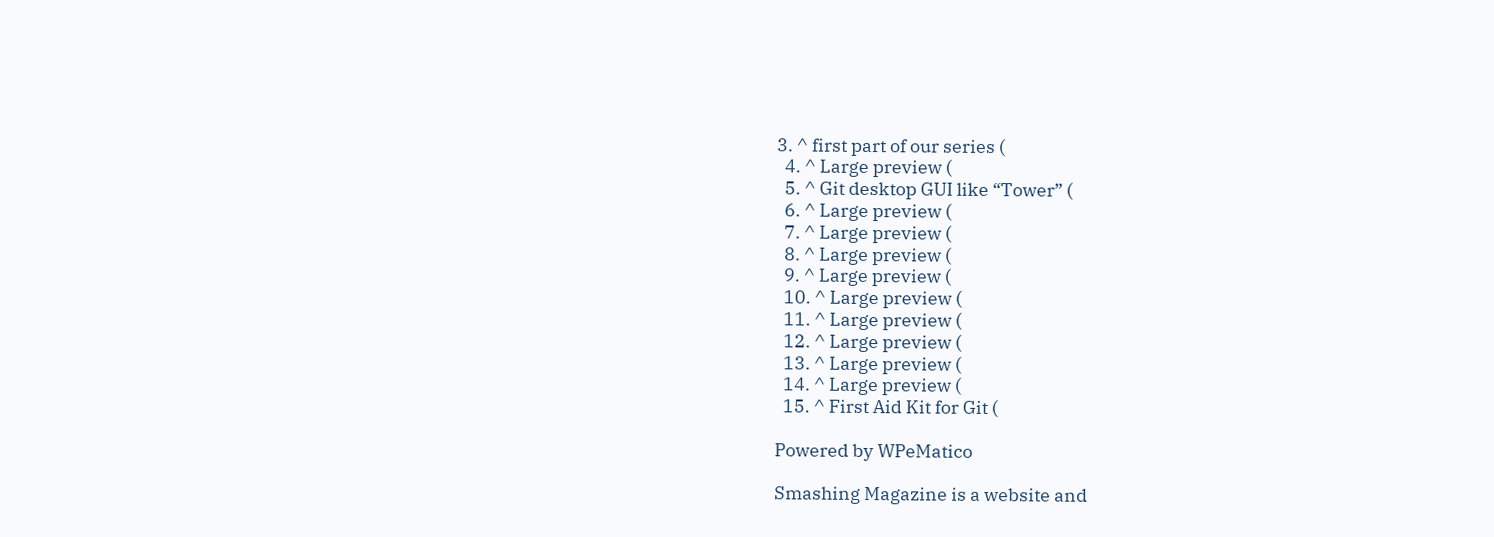3. ^ first part of our series (
  4. ^ Large preview (
  5. ^ Git desktop GUI like “Tower” (
  6. ^ Large preview (
  7. ^ Large preview (
  8. ^ Large preview (
  9. ^ Large preview (
  10. ^ Large preview (
  11. ^ Large preview (
  12. ^ Large preview (
  13. ^ Large preview (
  14. ^ Large preview (
  15. ^ First Aid Kit for Git (

Powered by WPeMatico

Smashing Magazine is a website and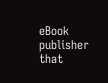eBook publisher that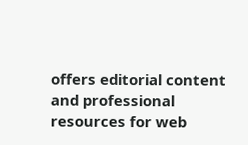offers editorial content and professional resources for web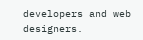developers and web designers.